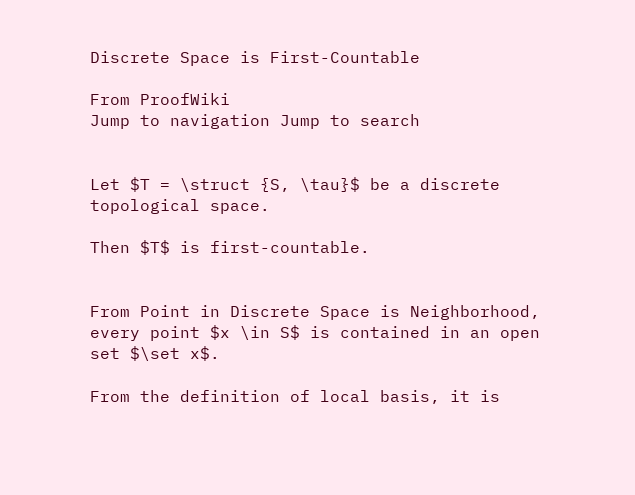Discrete Space is First-Countable

From ProofWiki
Jump to navigation Jump to search


Let $T = \struct {S, \tau}$ be a discrete topological space.

Then $T$ is first-countable.


From Point in Discrete Space is Neighborhood, every point $x \in S$ is contained in an open set $\set x$.

From the definition of local basis, it is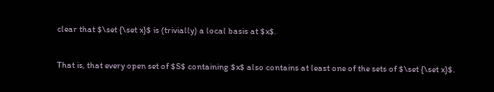clear that $\set {\set x}$ is (trivially) a local basis at $x$.

That is, that every open set of $S$ containing $x$ also contains at least one of the sets of $\set {\set x}$.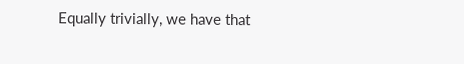Equally trivially, we have that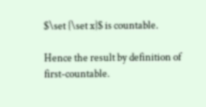$\set {\set x}$ is countable.

Hence the result by definition of first-countable.